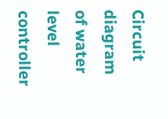Circuit diagram of water level controller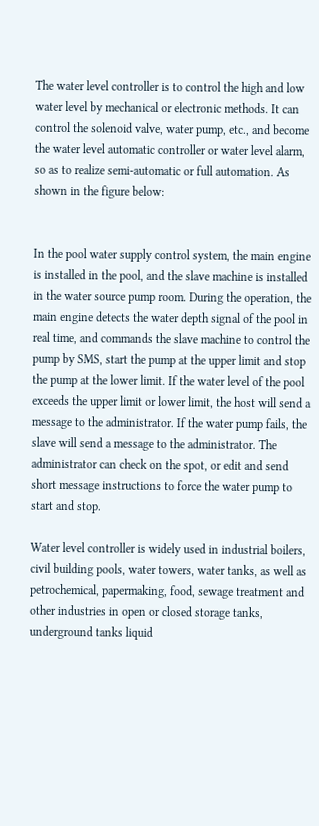The water level controller is to control the high and low water level by mechanical or electronic methods. It can control the solenoid valve, water pump, etc., and become the water level automatic controller or water level alarm, so as to realize semi-automatic or full automation. As shown in the figure below:


In the pool water supply control system, the main engine is installed in the pool, and the slave machine is installed in the water source pump room. During the operation, the main engine detects the water depth signal of the pool in real time, and commands the slave machine to control the pump by SMS, start the pump at the upper limit and stop the pump at the lower limit. If the water level of the pool exceeds the upper limit or lower limit, the host will send a message to the administrator. If the water pump fails, the slave will send a message to the administrator. The administrator can check on the spot, or edit and send short message instructions to force the water pump to start and stop.

Water level controller is widely used in industrial boilers, civil building pools, water towers, water tanks, as well as petrochemical, papermaking, food, sewage treatment and other industries in open or closed storage tanks, underground tanks liquid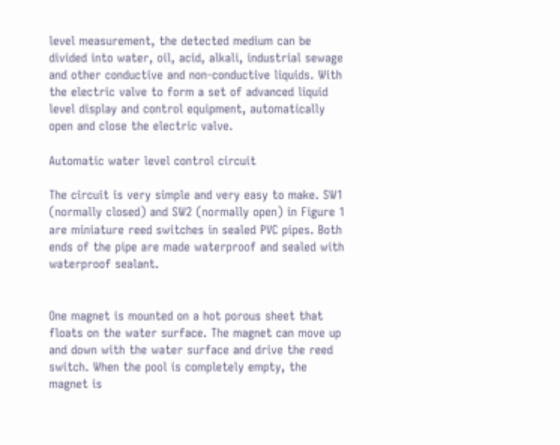level measurement, the detected medium can be divided into water, oil, acid, alkali, industrial sewage and other conductive and non-conductive liquids. With the electric valve to form a set of advanced liquid level display and control equipment, automatically open and close the electric valve.

Automatic water level control circuit

The circuit is very simple and very easy to make. SW1 (normally closed) and SW2 (normally open) in Figure 1 are miniature reed switches in sealed PVC pipes. Both ends of the pipe are made waterproof and sealed with waterproof sealant.


One magnet is mounted on a hot porous sheet that floats on the water surface. The magnet can move up and down with the water surface and drive the reed switch. When the pool is completely empty, the magnet is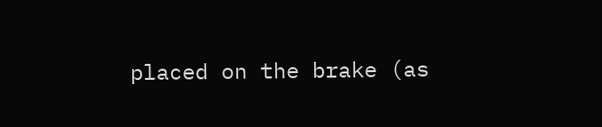placed on the brake (as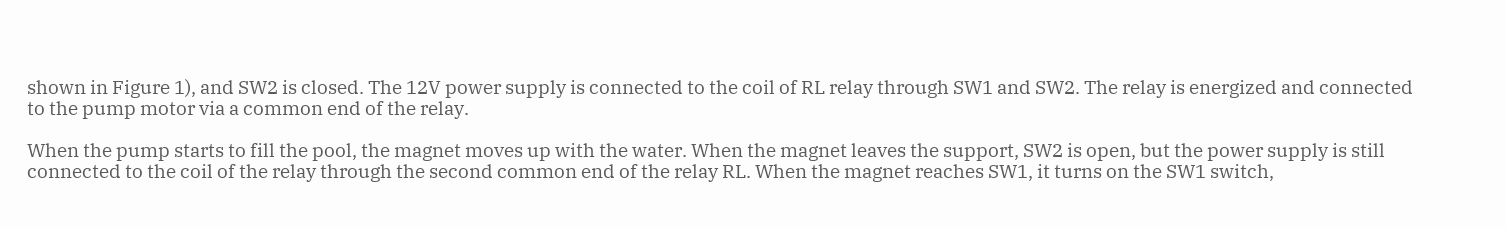shown in Figure 1), and SW2 is closed. The 12V power supply is connected to the coil of RL relay through SW1 and SW2. The relay is energized and connected to the pump motor via a common end of the relay.

When the pump starts to fill the pool, the magnet moves up with the water. When the magnet leaves the support, SW2 is open, but the power supply is still connected to the coil of the relay through the second common end of the relay RL. When the magnet reaches SW1, it turns on the SW1 switch,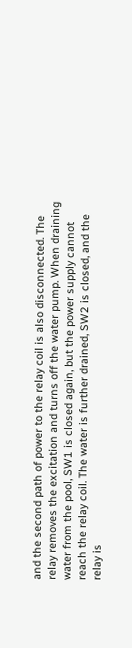and the second path of power to the relay coil is also disconnected. The relay removes the excitation and turns off the water pump. When draining water from the pool, SW1 is closed again, but the power supply cannot reach the relay coil. The water is further drained, SW2 is closed, and the relay is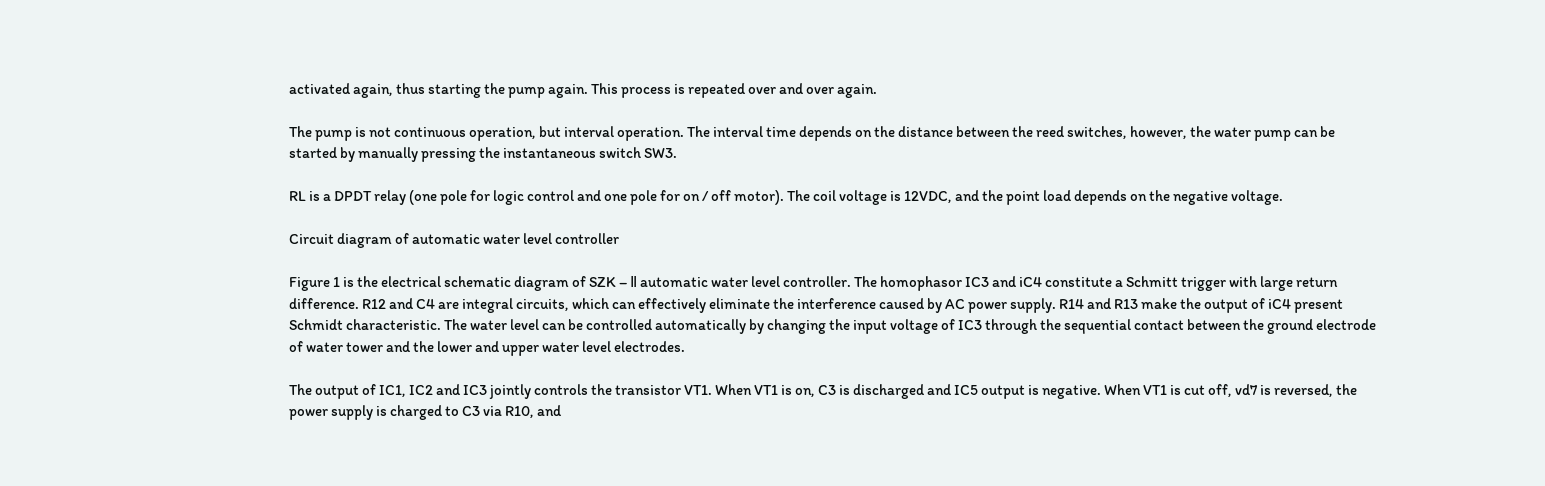activated again, thus starting the pump again. This process is repeated over and over again.

The pump is not continuous operation, but interval operation. The interval time depends on the distance between the reed switches, however, the water pump can be started by manually pressing the instantaneous switch SW3.

RL is a DPDT relay (one pole for logic control and one pole for on / off motor). The coil voltage is 12VDC, and the point load depends on the negative voltage.

Circuit diagram of automatic water level controller

Figure 1 is the electrical schematic diagram of SZK – Ⅱ automatic water level controller. The homophasor IC3 and iC4 constitute a Schmitt trigger with large return difference. R12 and C4 are integral circuits, which can effectively eliminate the interference caused by AC power supply. R14 and R13 make the output of iC4 present Schmidt characteristic. The water level can be controlled automatically by changing the input voltage of IC3 through the sequential contact between the ground electrode of water tower and the lower and upper water level electrodes.

The output of IC1, IC2 and IC3 jointly controls the transistor VT1. When VT1 is on, C3 is discharged and IC5 output is negative. When VT1 is cut off, vd7 is reversed, the power supply is charged to C3 via R10, and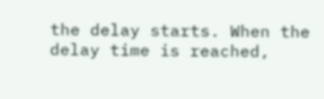the delay starts. When the delay time is reached,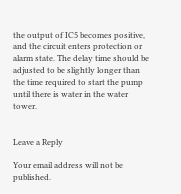the output of IC5 becomes positive, and the circuit enters protection or alarm state. The delay time should be adjusted to be slightly longer than the time required to start the pump until there is water in the water tower.


Leave a Reply

Your email address will not be published.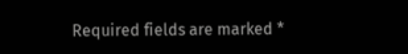Required fields are marked *